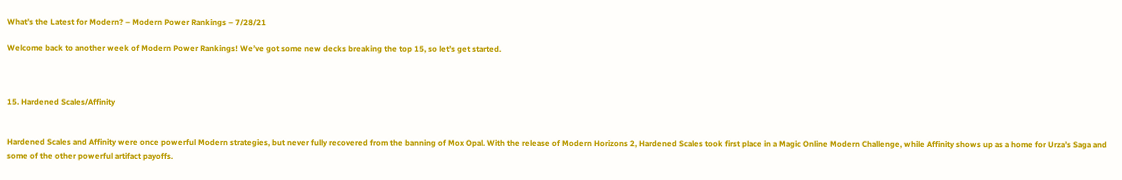What’s the Latest for Modern? – Modern Power Rankings – 7/28/21

Welcome back to another week of Modern Power Rankings! We’ve got some new decks breaking the top 15, so let’s get started.



15. Hardened Scales/Affinity


Hardened Scales and Affinity were once powerful Modern strategies, but never fully recovered from the banning of Mox Opal. With the release of Modern Horizons 2, Hardened Scales took first place in a Magic Online Modern Challenge, while Affinity shows up as a home for Urza’s Saga and some of the other powerful artifact payoffs.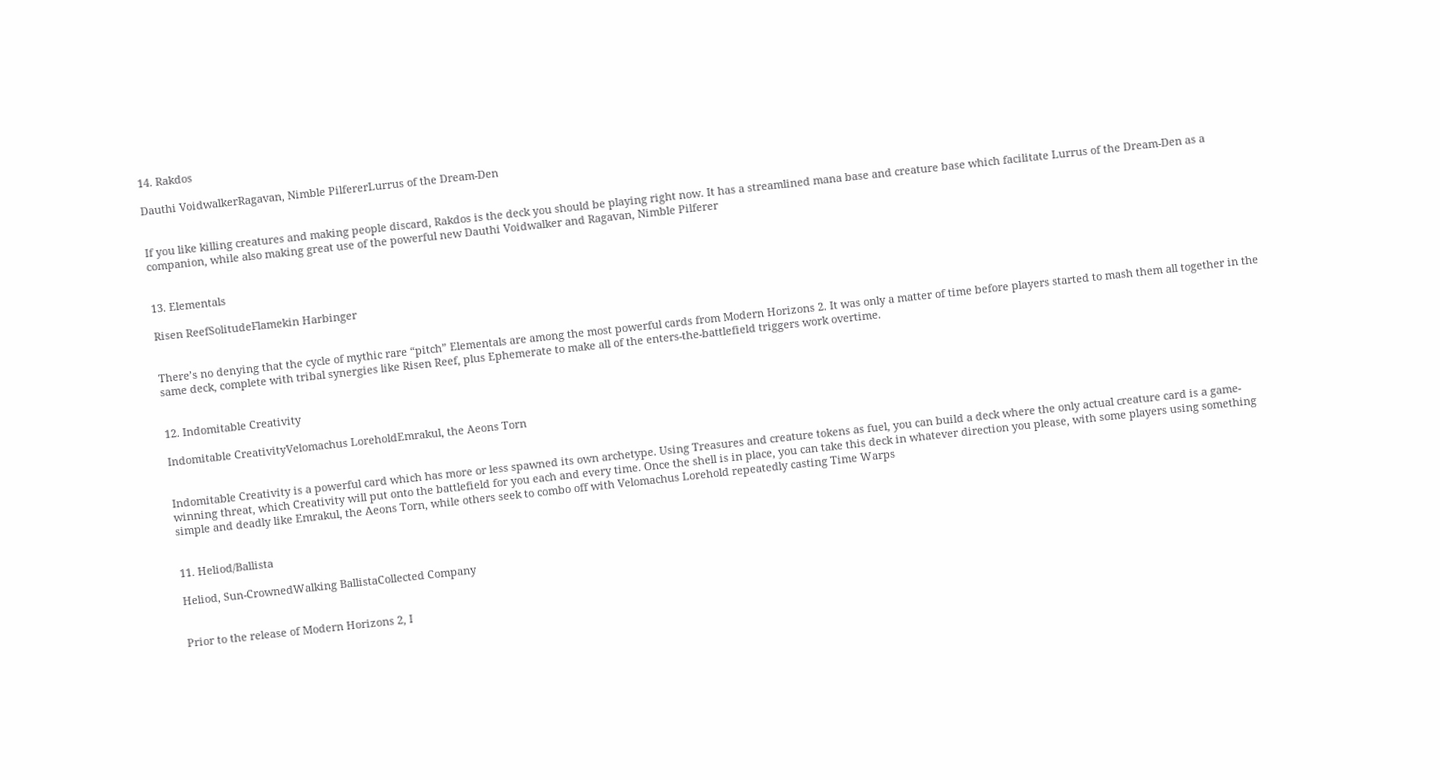14. Rakdos

Dauthi VoidwalkerRagavan, Nimble PilfererLurrus of the Dream-Den


If you like killing creatures and making people discard, Rakdos is the deck you should be playing right now. It has a streamlined mana base and creature base which facilitate Lurrus of the Dream-Den as a companion, while also making great use of the powerful new Dauthi Voidwalker and Ragavan, Nimble Pilferer


13. Elementals

Risen ReefSolitudeFlamekin Harbinger


There’s no denying that the cycle of mythic rare “pitch” Elementals are among the most powerful cards from Modern Horizons 2. It was only a matter of time before players started to mash them all together in the same deck, complete with tribal synergies like Risen Reef, plus Ephemerate to make all of the enters-the-battlefield triggers work overtime.


12. Indomitable Creativity

Indomitable CreativityVelomachus LoreholdEmrakul, the Aeons Torn


Indomitable Creativity is a powerful card which has more or less spawned its own archetype. Using Treasures and creature tokens as fuel, you can build a deck where the only actual creature card is a game-winning threat, which Creativity will put onto the battlefield for you each and every time. Once the shell is in place, you can take this deck in whatever direction you please, with some players using something simple and deadly like Emrakul, the Aeons Torn, while others seek to combo off with Velomachus Lorehold repeatedly casting Time Warps


11. Heliod/Ballista

Heliod, Sun-CrownedWalking BallistaCollected Company


Prior to the release of Modern Horizons 2, I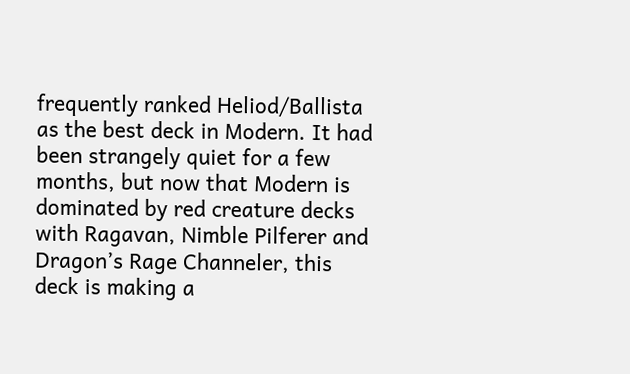frequently ranked Heliod/Ballista as the best deck in Modern. It had been strangely quiet for a few months, but now that Modern is dominated by red creature decks with Ragavan, Nimble Pilferer and Dragon’s Rage Channeler, this deck is making a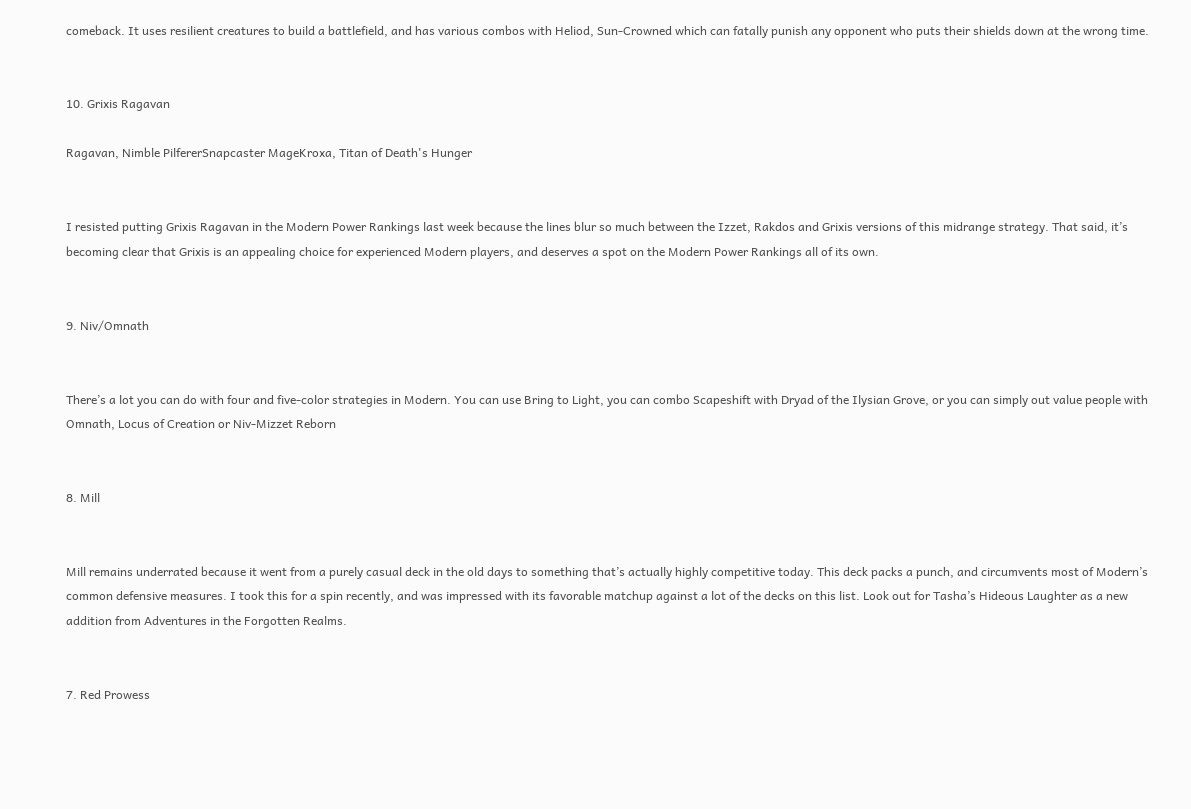comeback. It uses resilient creatures to build a battlefield, and has various combos with Heliod, Sun-Crowned which can fatally punish any opponent who puts their shields down at the wrong time.


10. Grixis Ragavan

Ragavan, Nimble PilfererSnapcaster MageKroxa, Titan of Death's Hunger


I resisted putting Grixis Ragavan in the Modern Power Rankings last week because the lines blur so much between the Izzet, Rakdos and Grixis versions of this midrange strategy. That said, it’s becoming clear that Grixis is an appealing choice for experienced Modern players, and deserves a spot on the Modern Power Rankings all of its own.


9. Niv/Omnath


There’s a lot you can do with four and five-color strategies in Modern. You can use Bring to Light, you can combo Scapeshift with Dryad of the Ilysian Grove, or you can simply out value people with Omnath, Locus of Creation or Niv-Mizzet Reborn


8. Mill


Mill remains underrated because it went from a purely casual deck in the old days to something that’s actually highly competitive today. This deck packs a punch, and circumvents most of Modern’s common defensive measures. I took this for a spin recently, and was impressed with its favorable matchup against a lot of the decks on this list. Look out for Tasha’s Hideous Laughter as a new addition from Adventures in the Forgotten Realms.


7. Red Prowess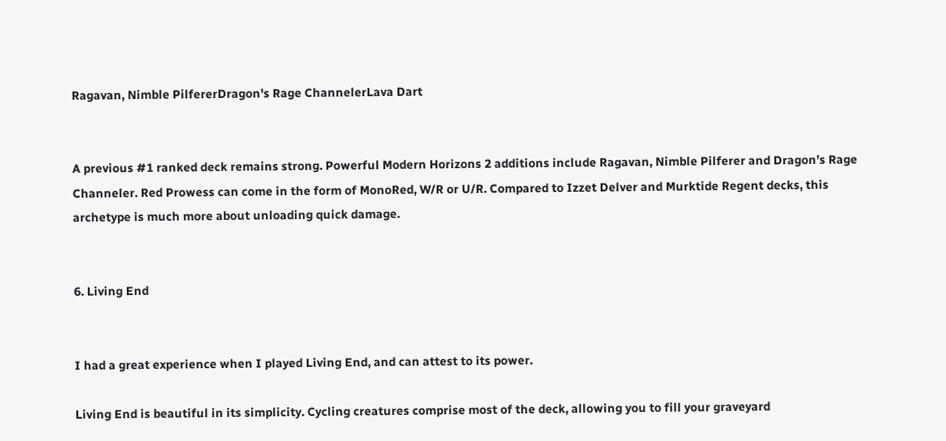Ragavan, Nimble PilfererDragon's Rage ChannelerLava Dart


A previous #1 ranked deck remains strong. Powerful Modern Horizons 2 additions include Ragavan, Nimble Pilferer and Dragon’s Rage Channeler. Red Prowess can come in the form of MonoRed, W/R or U/R. Compared to Izzet Delver and Murktide Regent decks, this archetype is much more about unloading quick damage.


6. Living End


I had a great experience when I played Living End, and can attest to its power.

Living End is beautiful in its simplicity. Cycling creatures comprise most of the deck, allowing you to fill your graveyard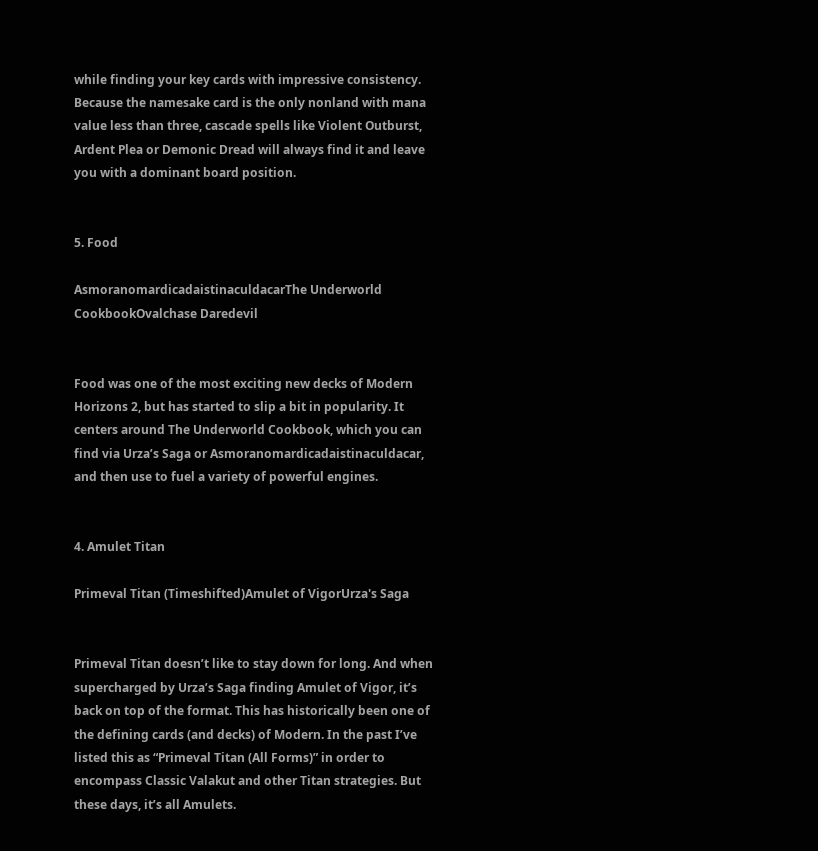while finding your key cards with impressive consistency. Because the namesake card is the only nonland with mana value less than three, cascade spells like Violent Outburst, Ardent Plea or Demonic Dread will always find it and leave you with a dominant board position.


5. Food

AsmoranomardicadaistinaculdacarThe Underworld CookbookOvalchase Daredevil


Food was one of the most exciting new decks of Modern Horizons 2, but has started to slip a bit in popularity. It centers around The Underworld Cookbook, which you can find via Urza’s Saga or Asmoranomardicadaistinaculdacar, and then use to fuel a variety of powerful engines.


4. Amulet Titan

Primeval Titan (Timeshifted)Amulet of VigorUrza's Saga


Primeval Titan doesn’t like to stay down for long. And when supercharged by Urza’s Saga finding Amulet of Vigor, it’s back on top of the format. This has historically been one of the defining cards (and decks) of Modern. In the past I’ve listed this as “Primeval Titan (All Forms)” in order to encompass Classic Valakut and other Titan strategies. But these days, it’s all Amulets.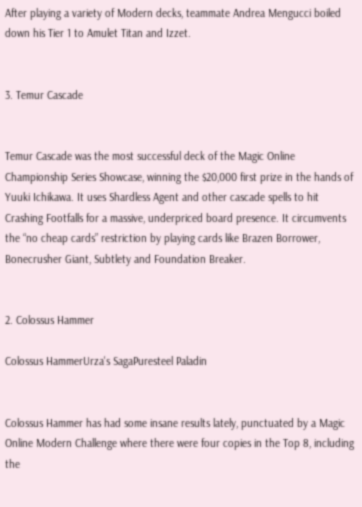After playing a variety of Modern decks, teammate Andrea Mengucci boiled down his Tier 1 to Amulet Titan and Izzet.


3. Temur Cascade


Temur Cascade was the most successful deck of the Magic Online Championship Series Showcase, winning the $20,000 first prize in the hands of Yuuki Ichikawa. It uses Shardless Agent and other cascade spells to hit Crashing Footfalls for a massive, underpriced board presence. It circumvents the “no cheap cards” restriction by playing cards like Brazen Borrower, Bonecrusher Giant, Subtlety and Foundation Breaker.


2. Colossus Hammer

Colossus HammerUrza's SagaPuresteel Paladin


Colossus Hammer has had some insane results lately, punctuated by a Magic Online Modern Challenge where there were four copies in the Top 8, including the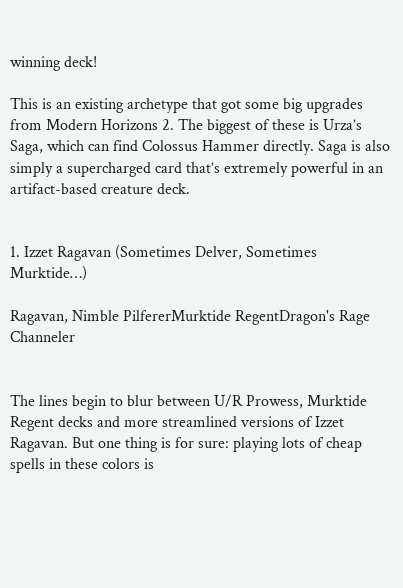winning deck!

This is an existing archetype that got some big upgrades from Modern Horizons 2. The biggest of these is Urza’s Saga, which can find Colossus Hammer directly. Saga is also simply a supercharged card that’s extremely powerful in an artifact-based creature deck.


1. Izzet Ragavan (Sometimes Delver, Sometimes Murktide…)

Ragavan, Nimble PilfererMurktide RegentDragon's Rage Channeler


The lines begin to blur between U/R Prowess, Murktide Regent decks and more streamlined versions of Izzet Ragavan. But one thing is for sure: playing lots of cheap spells in these colors is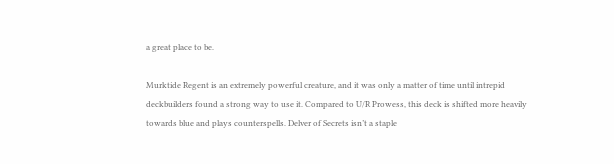a great place to be.

Murktide Regent is an extremely powerful creature, and it was only a matter of time until intrepid deckbuilders found a strong way to use it. Compared to U/R Prowess, this deck is shifted more heavily towards blue and plays counterspells. Delver of Secrets isn’t a staple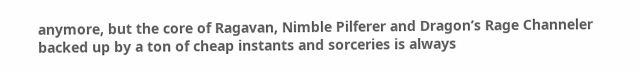anymore, but the core of Ragavan, Nimble Pilferer and Dragon’s Rage Channeler backed up by a ton of cheap instants and sorceries is always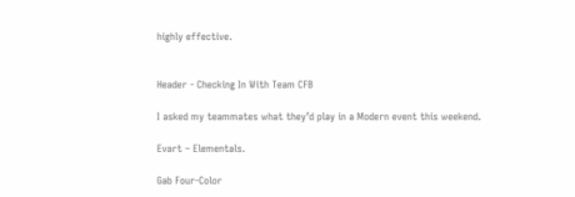highly effective.


Header - Checking In With Team CFB

I asked my teammates what they’d play in a Modern event this weekend.

Evart – Elementals.

Gab Four-Color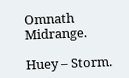Omnath Midrange.

Huey – Storm.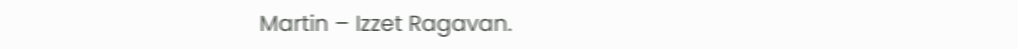Martin – Izzet Ragavan.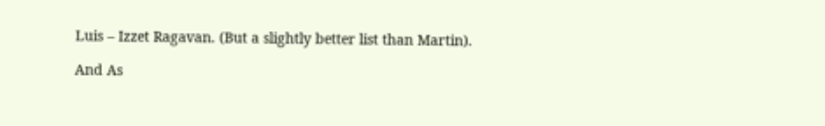Luis – Izzet Ragavan. (But a slightly better list than Martin).

And As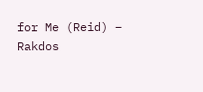for Me (Reid) – Rakdos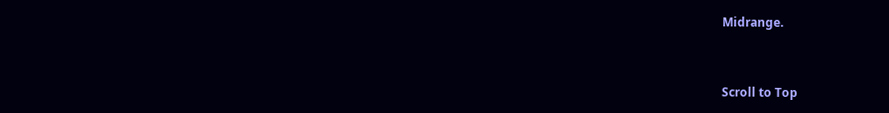Midrange.


Scroll to Top